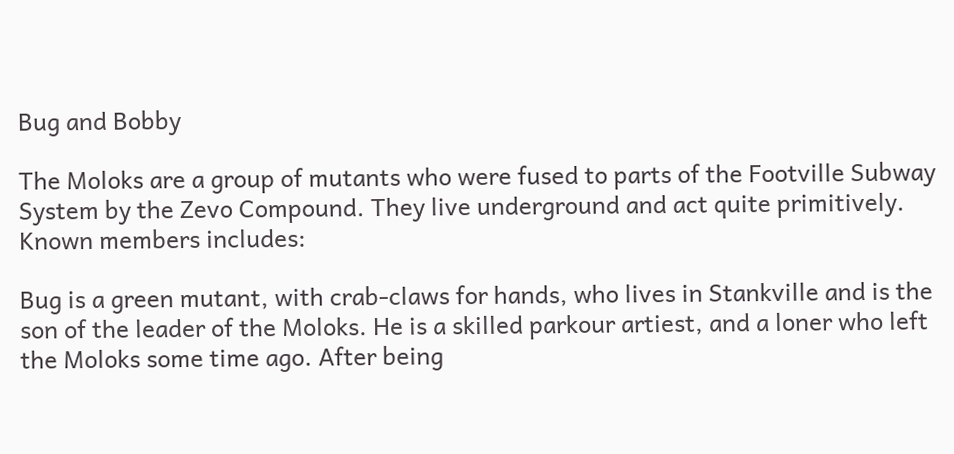Bug and Bobby

The Moloks are a group of mutants who were fused to parts of the Footville Subway System by the Zevo Compound. They live underground and act quite primitively. Known members includes:

Bug is a green mutant, with crab-claws for hands, who lives in Stankville and is the son of the leader of the Moloks. He is a skilled parkour artiest, and a loner who left the Moloks some time ago. After being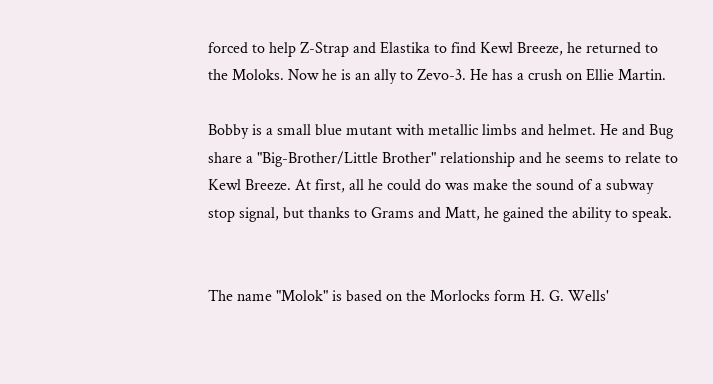forced to help Z-Strap and Elastika to find Kewl Breeze, he returned to the Moloks. Now he is an ally to Zevo-3. He has a crush on Ellie Martin.

Bobby is a small blue mutant with metallic limbs and helmet. He and Bug share a "Big-Brother/Little Brother" relationship and he seems to relate to Kewl Breeze. At first, all he could do was make the sound of a subway stop signal, but thanks to Grams and Matt, he gained the ability to speak.


The name "Molok" is based on the Morlocks form H. G. Wells'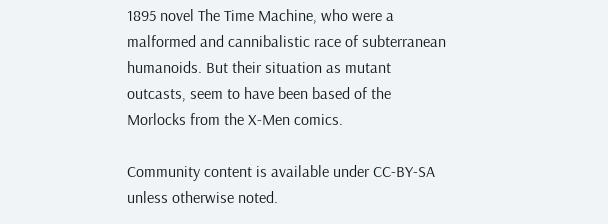1895 novel The Time Machine, who were a malformed and cannibalistic race of subterranean humanoids. But their situation as mutant outcasts, seem to have been based of the Morlocks from the X-Men comics.

Community content is available under CC-BY-SA unless otherwise noted.